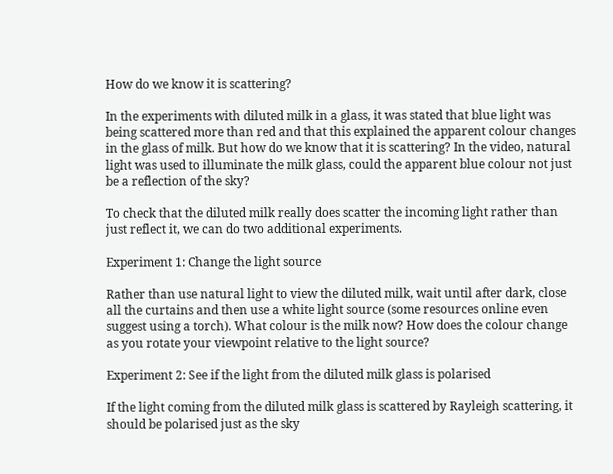How do we know it is scattering?

In the experiments with diluted milk in a glass, it was stated that blue light was being scattered more than red and that this explained the apparent colour changes in the glass of milk. But how do we know that it is scattering? In the video, natural light was used to illuminate the milk glass, could the apparent blue colour not just be a reflection of the sky?

To check that the diluted milk really does scatter the incoming light rather than just reflect it, we can do two additional experiments.

Experiment 1: Change the light source

Rather than use natural light to view the diluted milk, wait until after dark, close all the curtains and then use a white light source (some resources online even suggest using a torch). What colour is the milk now? How does the colour change as you rotate your viewpoint relative to the light source?

Experiment 2: See if the light from the diluted milk glass is polarised

If the light coming from the diluted milk glass is scattered by Rayleigh scattering, it should be polarised just as the sky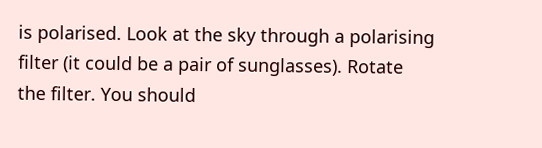is polarised. Look at the sky through a polarising filter (it could be a pair of sunglasses). Rotate the filter. You should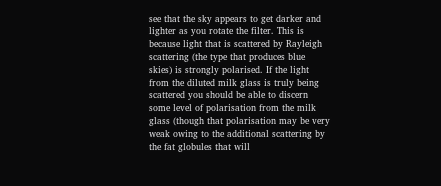see that the sky appears to get darker and lighter as you rotate the filter. This is because light that is scattered by Rayleigh scattering (the type that produces blue skies) is strongly polarised. If the light from the diluted milk glass is truly being scattered you should be able to discern some level of polarisation from the milk glass (though that polarisation may be very weak owing to the additional scattering by the fat globules that will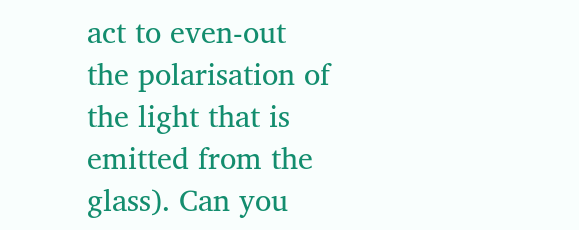act to even-out the polarisation of the light that is emitted from the glass). Can you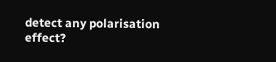detect any polarisation effect?